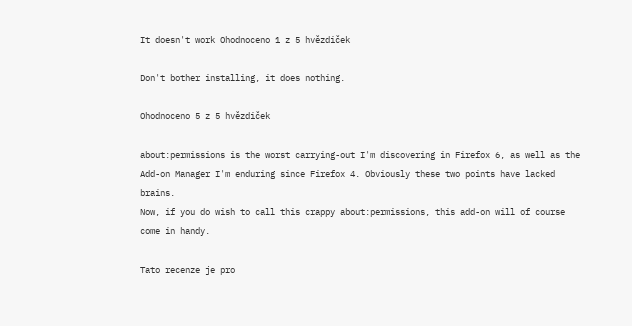It doesn't work Ohodnoceno 1 z 5 hvězdiček

Don't bother installing, it does nothing.

Ohodnoceno 5 z 5 hvězdiček

about:permissions is the worst carrying-out I'm discovering in Firefox 6, as well as the Add-on Manager I'm enduring since Firefox 4. Obviously these two points have lacked brains.
Now, if you do wish to call this crappy about:permissions, this add-on will of course come in handy.

Tato recenze je pro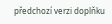předchozí verzi doplňku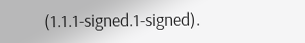(1.1.1-signed.1-signed).